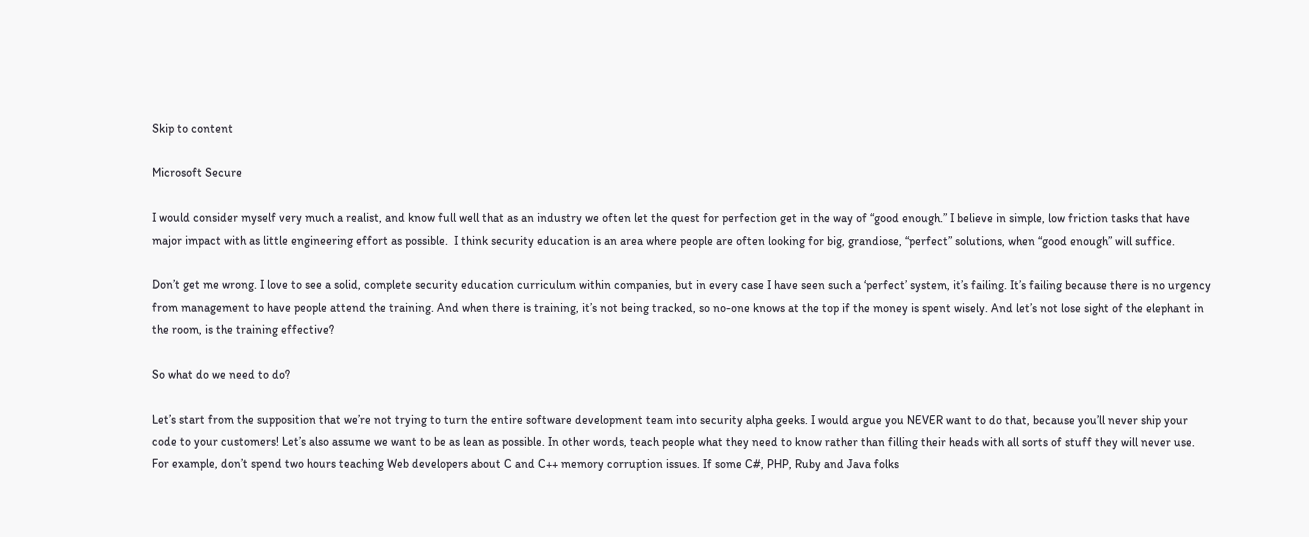Skip to content

Microsoft Secure

I would consider myself very much a realist, and know full well that as an industry we often let the quest for perfection get in the way of “good enough.” I believe in simple, low friction tasks that have major impact with as little engineering effort as possible.  I think security education is an area where people are often looking for big, grandiose, “perfect” solutions, when “good enough” will suffice.

Don’t get me wrong. I love to see a solid, complete security education curriculum within companies, but in every case I have seen such a ‘perfect’ system, it’s failing. It’s failing because there is no urgency from management to have people attend the training. And when there is training, it’s not being tracked, so no-one knows at the top if the money is spent wisely. And let’s not lose sight of the elephant in the room, is the training effective?

So what do we need to do?

Let’s start from the supposition that we’re not trying to turn the entire software development team into security alpha geeks. I would argue you NEVER want to do that, because you’ll never ship your code to your customers! Let’s also assume we want to be as lean as possible. In other words, teach people what they need to know rather than filling their heads with all sorts of stuff they will never use. For example, don’t spend two hours teaching Web developers about C and C++ memory corruption issues. If some C#, PHP, Ruby and Java folks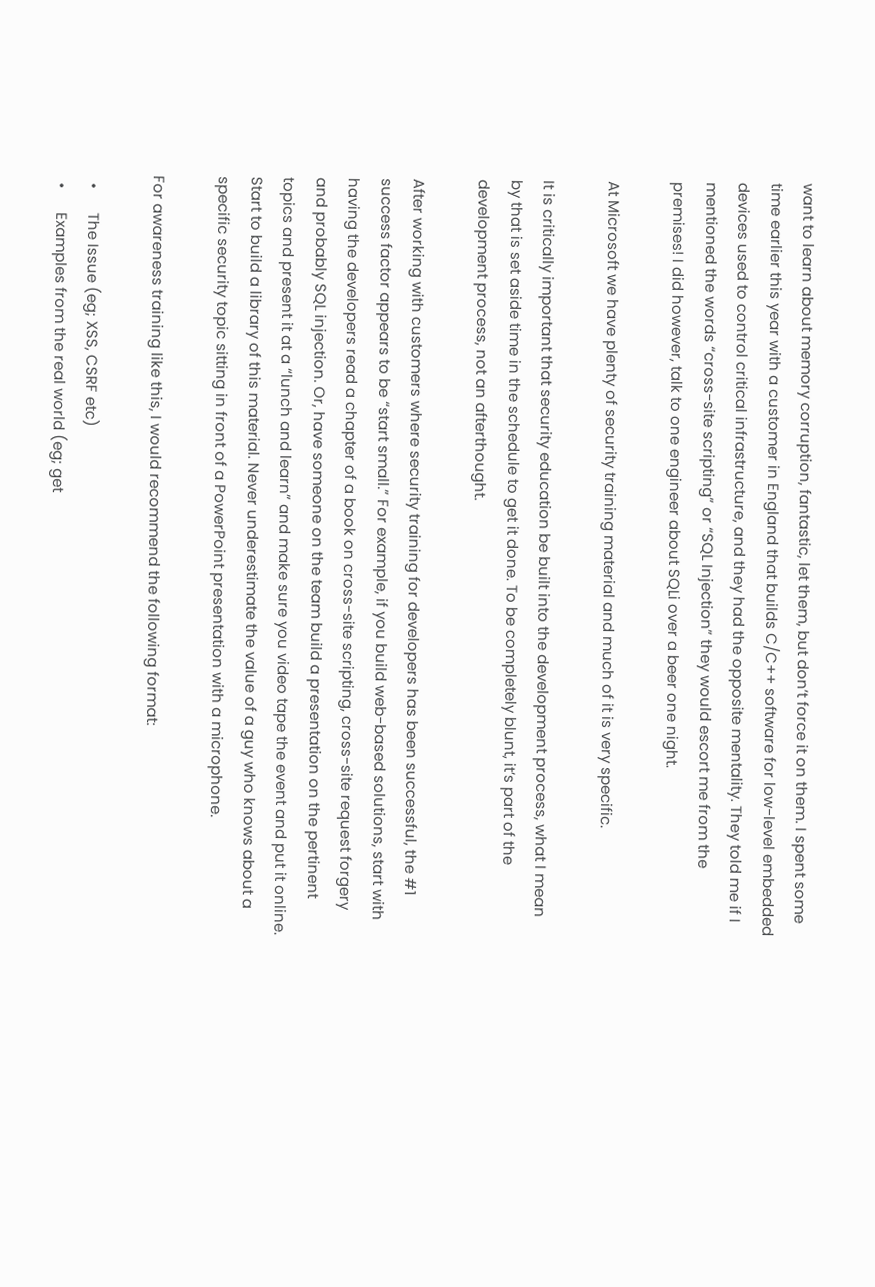want to learn about memory corruption, fantastic, let them, but don’t force it on them. I spent some time earlier this year with a customer in England that builds C/C++ software for low-level embedded devices used to control critical infrastructure, and they had the opposite mentality. They told me if I mentioned the words “cross-site scripting” or “SQL Injection” they would escort me from the premises! I did however, talk to one engineer about SQLi over a beer one night.

At Microsoft we have plenty of security training material and much of it is very specific.

It is critically important that security education be built into the development process, what I mean by that is set aside time in the schedule to get it done. To be completely blunt, it’s part of the development process, not an afterthought.

After working with customers where security training for developers has been successful, the #1 success factor appears to be “start small.” For example, if you build web-based solutions, start with having the developers read a chapter of a book on cross-site scripting, cross-site request forgery and probably SQL injection. Or, have someone on the team build a presentation on the pertinent topics and present it at a “lunch and learn” and make sure you video tape the event and put it online. Start to build a library of this material. Never underestimate the value of a guy who knows about a specific security topic sitting in front of a PowerPoint presentation with a microphone.

For awareness training like this, I would recommend the following format:

  •      The Issue (eg; XSS, CSRF etc)
  •      Examples from the real world (eg; get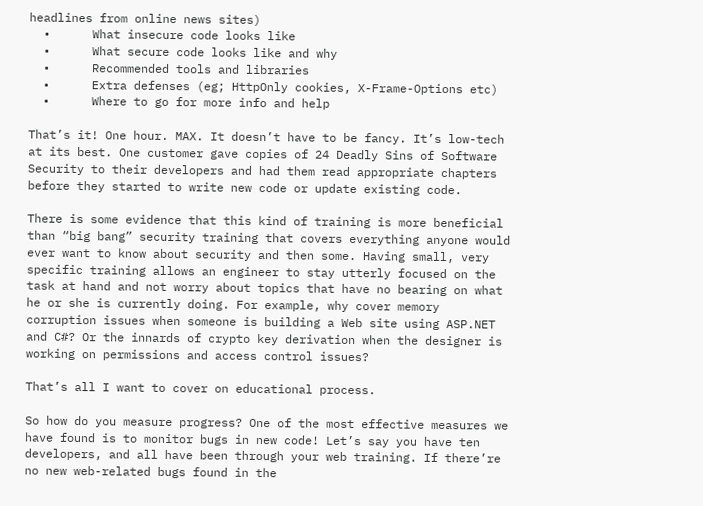headlines from online news sites)
  •      What insecure code looks like
  •      What secure code looks like and why
  •      Recommended tools and libraries
  •      Extra defenses (eg; HttpOnly cookies, X-Frame-Options etc)
  •      Where to go for more info and help

That’s it! One hour. MAX. It doesn’t have to be fancy. It’s low-tech at its best. One customer gave copies of 24 Deadly Sins of Software Security to their developers and had them read appropriate chapters before they started to write new code or update existing code.

There is some evidence that this kind of training is more beneficial than “big bang” security training that covers everything anyone would ever want to know about security and then some. Having small, very specific training allows an engineer to stay utterly focused on the task at hand and not worry about topics that have no bearing on what he or she is currently doing. For example, why cover memory corruption issues when someone is building a Web site using ASP.NET and C#? Or the innards of crypto key derivation when the designer is working on permissions and access control issues?

That’s all I want to cover on educational process.

So how do you measure progress? One of the most effective measures we have found is to monitor bugs in new code! Let’s say you have ten developers, and all have been through your web training. If there’re no new web-related bugs found in the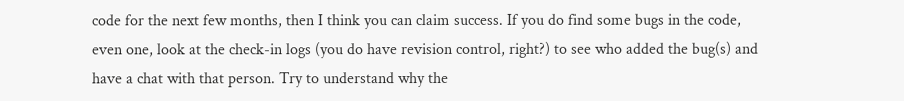code for the next few months, then I think you can claim success. If you do find some bugs in the code, even one, look at the check-in logs (you do have revision control, right?) to see who added the bug(s) and have a chat with that person. Try to understand why the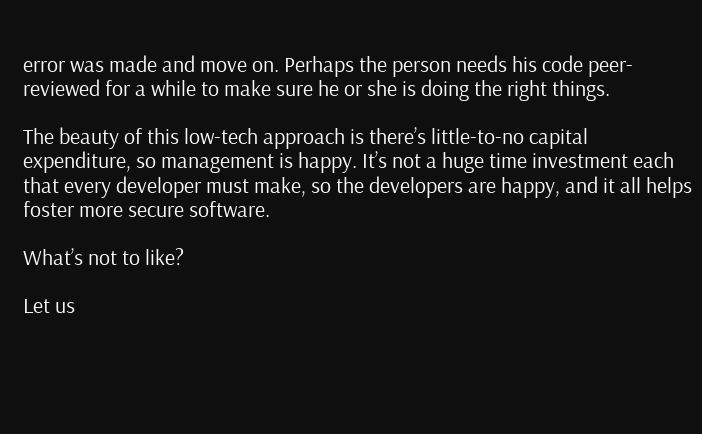error was made and move on. Perhaps the person needs his code peer-reviewed for a while to make sure he or she is doing the right things.

The beauty of this low-tech approach is there’s little-to-no capital expenditure, so management is happy. It’s not a huge time investment each that every developer must make, so the developers are happy, and it all helps foster more secure software.

What’s not to like?

Let us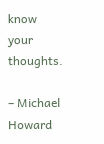know your thoughts.

– Michael Howard